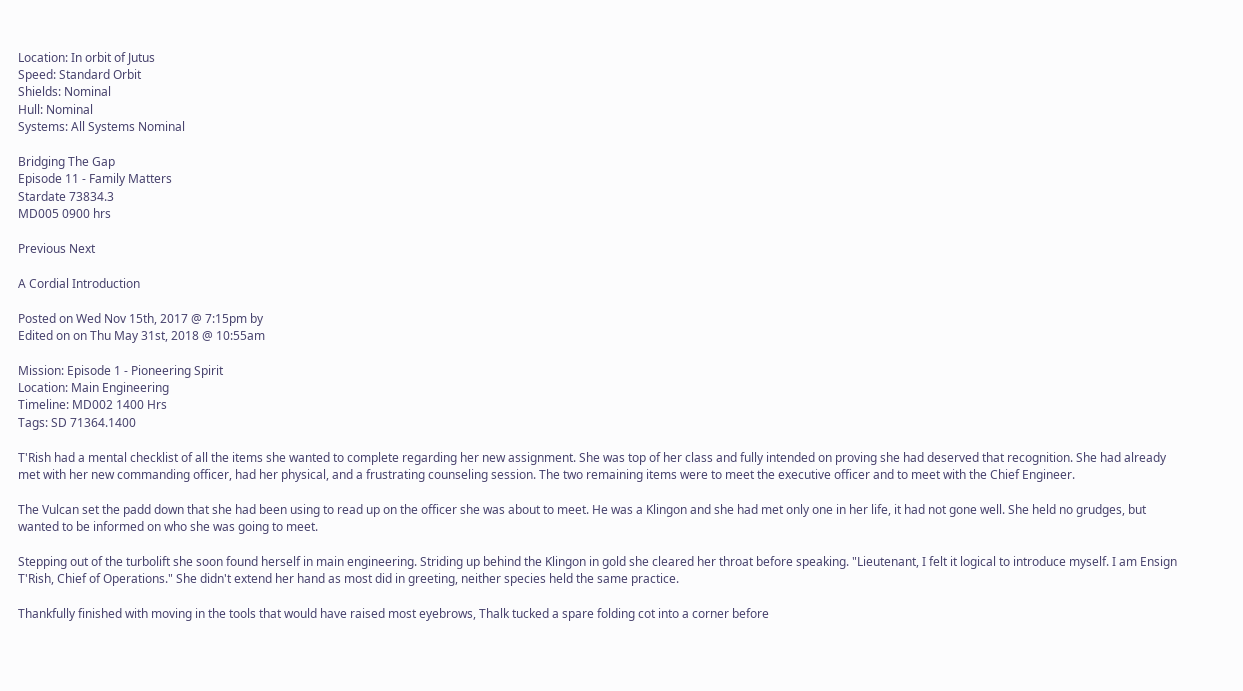Location: In orbit of Jutus
Speed: Standard Orbit
Shields: Nominal
Hull: Nominal
Systems: All Systems Nominal

Bridging The Gap
Episode 11 - Family Matters
Stardate 73834.3
MD005 0900 hrs

Previous Next

A Cordial Introduction

Posted on Wed Nov 15th, 2017 @ 7:15pm by
Edited on on Thu May 31st, 2018 @ 10:55am

Mission: Episode 1 - Pioneering Spirit
Location: Main Engineering
Timeline: MD002 1400 Hrs
Tags: SD 71364.1400

T'Rish had a mental checklist of all the items she wanted to complete regarding her new assignment. She was top of her class and fully intended on proving she had deserved that recognition. She had already met with her new commanding officer, had her physical, and a frustrating counseling session. The two remaining items were to meet the executive officer and to meet with the Chief Engineer.

The Vulcan set the padd down that she had been using to read up on the officer she was about to meet. He was a Klingon and she had met only one in her life, it had not gone well. She held no grudges, but wanted to be informed on who she was going to meet.

Stepping out of the turbolift she soon found herself in main engineering. Striding up behind the Klingon in gold she cleared her throat before speaking. "Lieutenant, I felt it logical to introduce myself. I am Ensign T'Rish, Chief of Operations." She didn't extend her hand as most did in greeting, neither species held the same practice.

Thankfully finished with moving in the tools that would have raised most eyebrows, Thalk tucked a spare folding cot into a corner before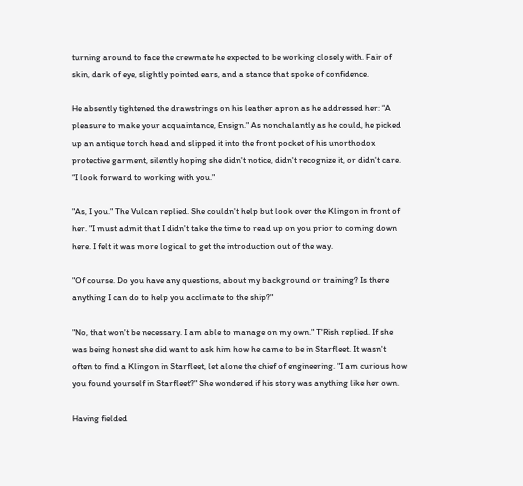turning around to face the crewmate he expected to be working closely with. Fair of skin, dark of eye, slightly pointed ears, and a stance that spoke of confidence.

He absently tightened the drawstrings on his leather apron as he addressed her: “A pleasure to make your acquaintance, Ensign." As nonchalantly as he could, he picked up an antique torch head and slipped it into the front pocket of his unorthodox protective garment, silently hoping she didn't notice, didn't recognize it, or didn't care. “I look forward to working with you."

"As, I you." The Vulcan replied. She couldn't help but look over the Klingon in front of her. "I must admit that I didn't take the time to read up on you prior to coming down here. I felt it was more logical to get the introduction out of the way.

"Of course. Do you have any questions, about my background or training? Is there anything I can do to help you acclimate to the ship?"

"No, that won't be necessary. I am able to manage on my own." T'Rish replied. If she was being honest she did want to ask him how he came to be in Starfleet. It wasn't often to find a Klingon in Starfleet, let alone the chief of engineering. "I am curious how you found yourself in Starfleet?" She wondered if his story was anything like her own.

Having fielded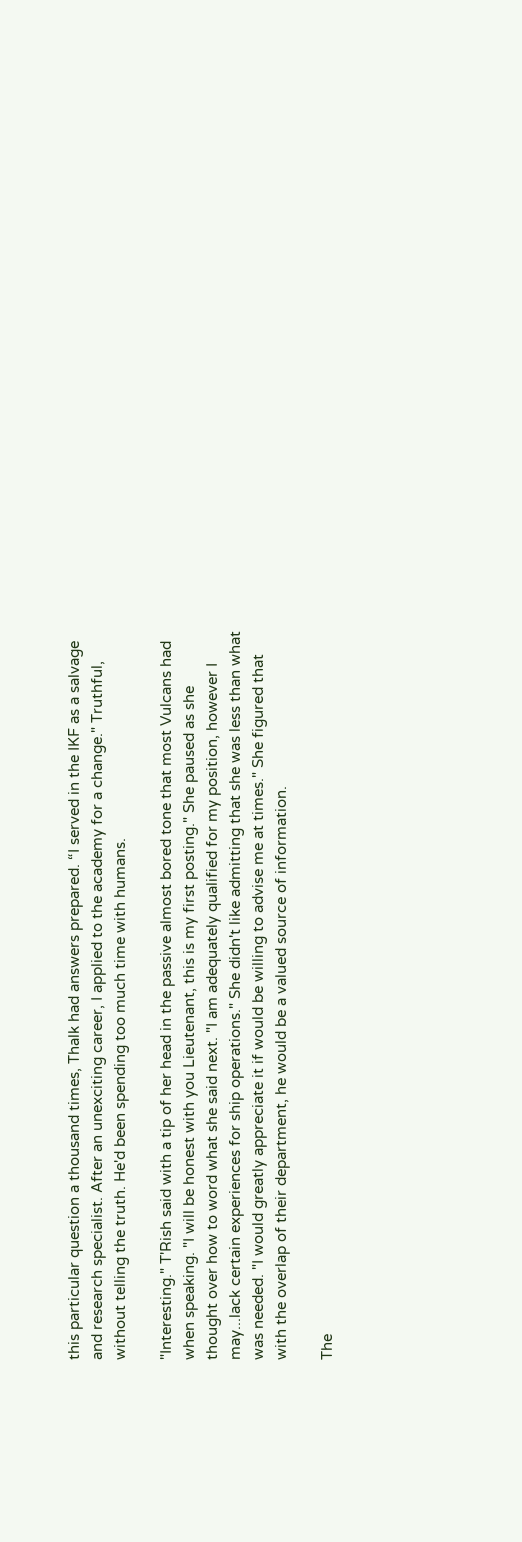this particular question a thousand times, Thalk had answers prepared. “I served in the IKF as a salvage and research specialist. After an unexciting career, I applied to the academy for a change." Truthful, without telling the truth. He'd been spending too much time with humans.

"Interesting." T'Rish said with a tip of her head in the passive almost bored tone that most Vulcans had when speaking. "I will be honest with you Lieutenant, this is my first posting." She paused as she thought over how to word what she said next. "I am adequately qualified for my position, however I may...lack certain experiences for ship operations." She didn't like admitting that she was less than what was needed. "I would greatly appreciate it if would be willing to advise me at times." She figured that with the overlap of their department, he would be a valued source of information.

The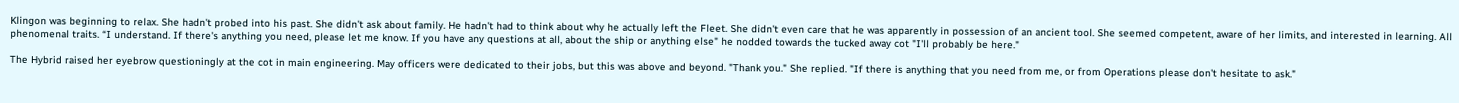Klingon was beginning to relax. She hadn't probed into his past. She didn't ask about family. He hadn't had to think about why he actually left the Fleet. She didn't even care that he was apparently in possession of an ancient tool. She seemed competent, aware of her limits, and interested in learning. All phenomenal traits. “I understand. If there's anything you need, please let me know. If you have any questions at all, about the ship or anything else" he nodded towards the tucked away cot "I'll probably be here."

The Hybrid raised her eyebrow questioningly at the cot in main engineering. May officers were dedicated to their jobs, but this was above and beyond. "Thank you." She replied. "If there is anything that you need from me, or from Operations please don't hesitate to ask."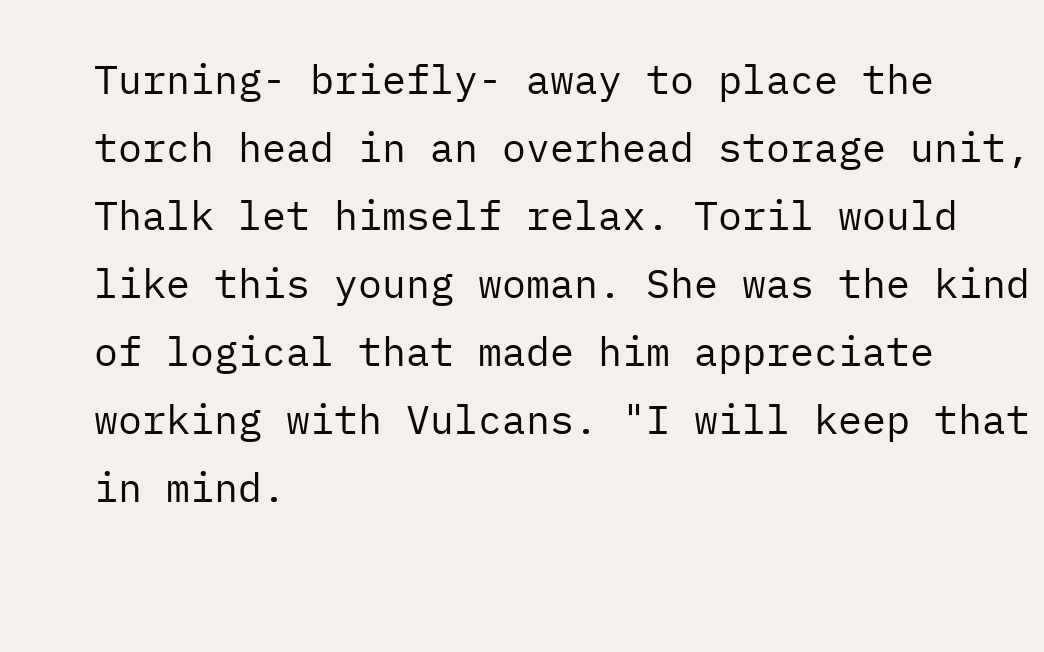Turning- briefly- away to place the torch head in an overhead storage unit, Thalk let himself relax. Toril would like this young woman. She was the kind of logical that made him appreciate working with Vulcans. "I will keep that in mind.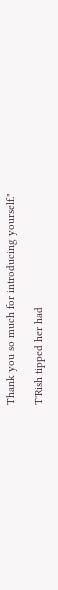Thank you so much for introducing yourself."

T'Rish tipped her had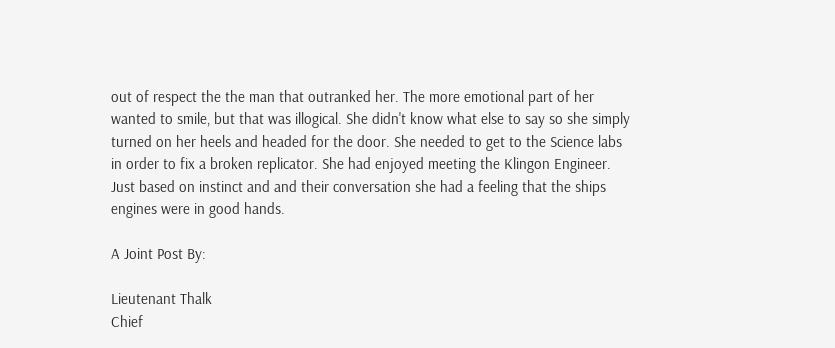out of respect the the man that outranked her. The more emotional part of her wanted to smile, but that was illogical. She didn't know what else to say so she simply turned on her heels and headed for the door. She needed to get to the Science labs in order to fix a broken replicator. She had enjoyed meeting the Klingon Engineer. Just based on instinct and and their conversation she had a feeling that the ships engines were in good hands.

A Joint Post By:

Lieutenant Thalk
Chief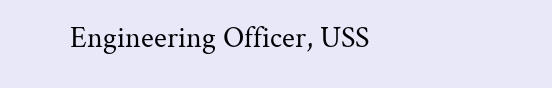Engineering Officer, USS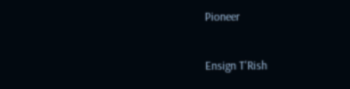Pioneer

Ensign T'Rish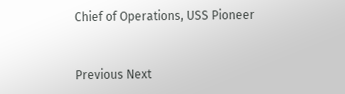Chief of Operations, USS Pioneer


Previous Next